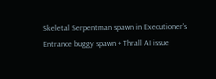Skeletal Serpentman spawn in Executioner's Entrance buggy spawn + Thrall AI issue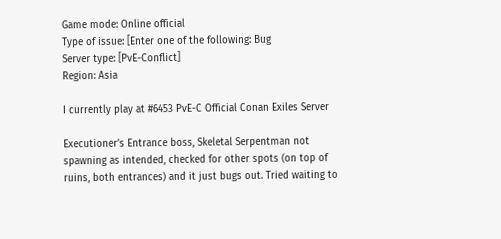Game mode: Online official
Type of issue: [Enter one of the following: Bug
Server type: [PvE-Conflict]
Region: Asia

I currently play at #6453 PvE-C Official Conan Exiles Server

Executioner’s Entrance boss, Skeletal Serpentman not spawning as intended, checked for other spots (on top of ruins, both entrances) and it just bugs out. Tried waiting to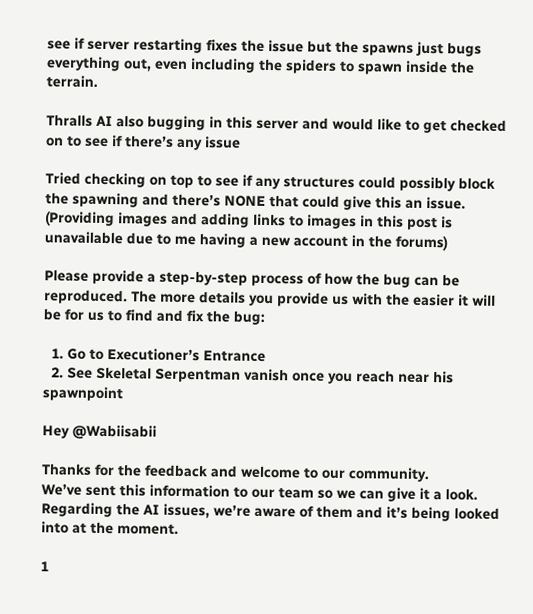see if server restarting fixes the issue but the spawns just bugs everything out, even including the spiders to spawn inside the terrain.

Thralls AI also bugging in this server and would like to get checked on to see if there’s any issue

Tried checking on top to see if any structures could possibly block the spawning and there’s NONE that could give this an issue. (Providing images and adding links to images in this post is unavailable due to me having a new account in the forums)

Please provide a step-by-step process of how the bug can be reproduced. The more details you provide us with the easier it will be for us to find and fix the bug:

  1. Go to Executioner’s Entrance
  2. See Skeletal Serpentman vanish once you reach near his spawnpoint

Hey @Wabiisabii

Thanks for the feedback and welcome to our community.
We’ve sent this information to our team so we can give it a look. Regarding the AI issues, we’re aware of them and it’s being looked into at the moment.

1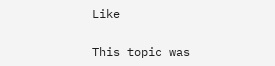Like

This topic was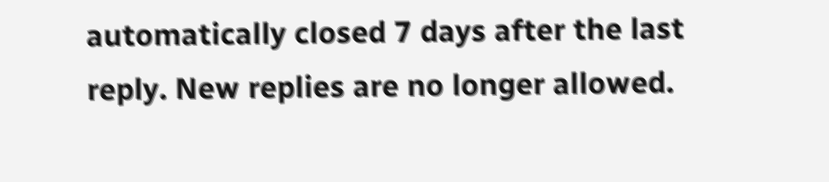automatically closed 7 days after the last reply. New replies are no longer allowed.